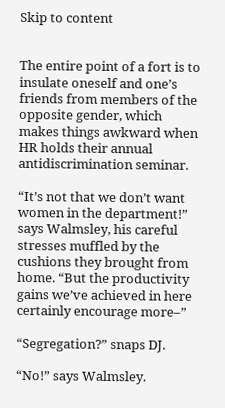Skip to content


The entire point of a fort is to insulate oneself and one’s friends from members of the opposite gender, which makes things awkward when HR holds their annual antidiscrimination seminar.

“It’s not that we don’t want women in the department!” says Walmsley, his careful stresses muffled by the cushions they brought from home. “But the productivity gains we’ve achieved in here certainly encourage more–”

“Segregation?” snaps DJ.

“No!” says Walmsley.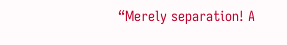“Merely separation! A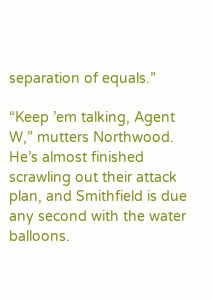separation of equals.”

“Keep ’em talking, Agent W,” mutters Northwood. He’s almost finished scrawling out their attack plan, and Smithfield is due any second with the water balloons.